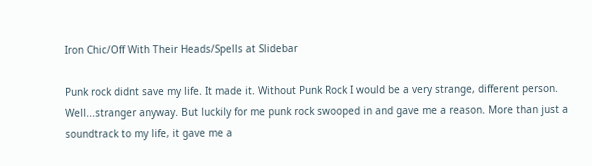Iron Chic/Off With Their Heads/Spells at Slidebar

Punk rock didnt save my life. It made it. Without Punk Rock I would be a very strange, different person. Well...stranger anyway. But luckily for me punk rock swooped in and gave me a reason. More than just a soundtrack to my life, it gave me a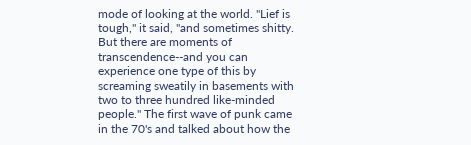mode of looking at the world. "Lief is tough," it said, "and sometimes shitty. But there are moments of transcendence--and you can experience one type of this by screaming sweatily in basements with two to three hundred like-minded people." The first wave of punk came in the 70's and talked about how the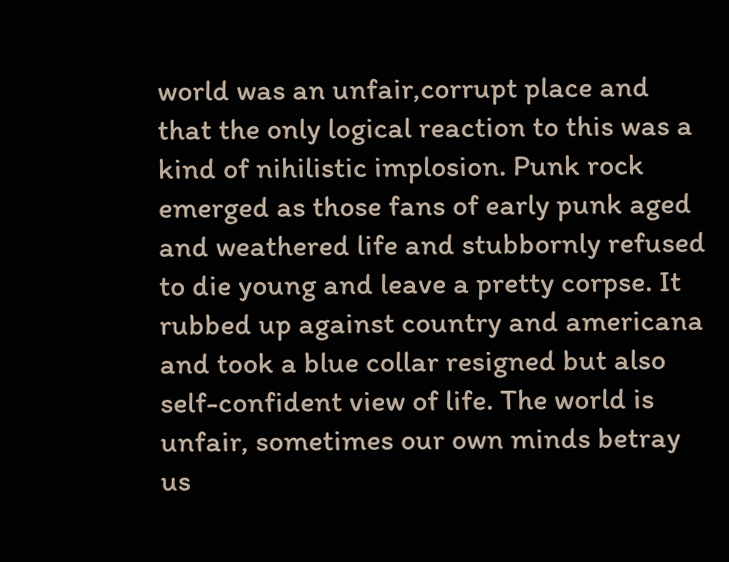world was an unfair,corrupt place and that the only logical reaction to this was a kind of nihilistic implosion. Punk rock emerged as those fans of early punk aged and weathered life and stubbornly refused to die young and leave a pretty corpse. It rubbed up against country and americana and took a blue collar resigned but also self-confident view of life. The world is unfair, sometimes our own minds betray us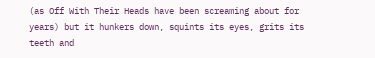(as Off With Their Heads have been screaming about for years) but it hunkers down, squints its eyes, grits its teeth and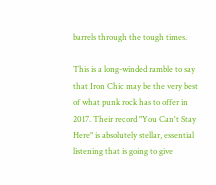barrels through the tough times.

This is a long-winded ramble to say that Iron Chic may be the very best of what punk rock has to offer in 2017. Their record "You Can't Stay Here" is absolutely stellar, essential listening that is going to give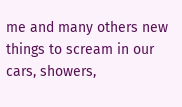me and many others new things to scream in our cars, showers,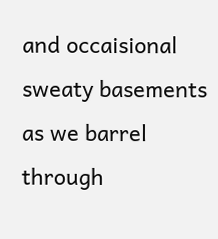and occaisional sweaty basements as we barrel through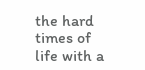the hard times of life with a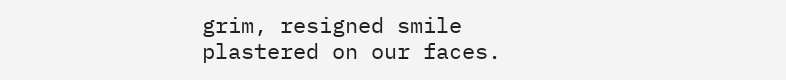grim, resigned smile plastered on our faces.